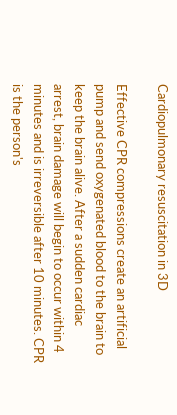Cardiopulmonary resuscitation in 3D

Effective CPR compressions create an artificial pump and send oxygenated blood to the brain to keep the brain alive. After a sudden cardiac arrest, brain damage will begin to occur within 4 minutes and is irreversible after 10 minutes. CPR is the person's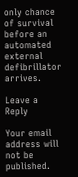only chance of survival before an automated external defibrillator arrives.

Leave a Reply

Your email address will not be published.